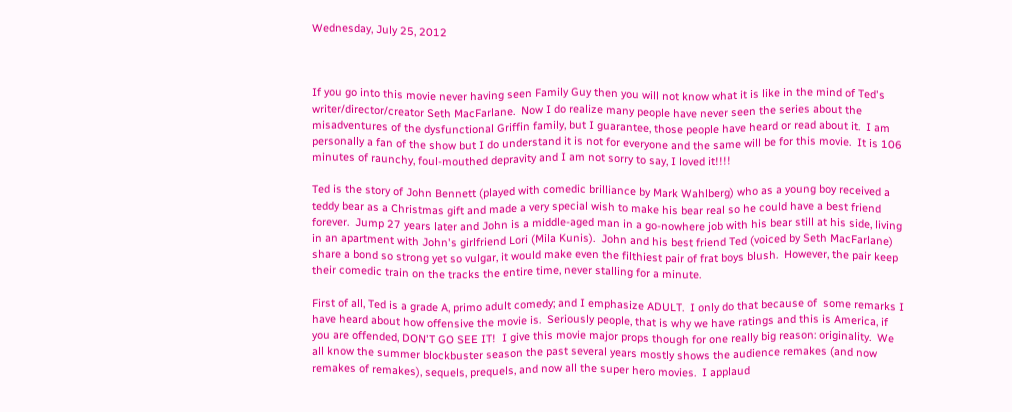Wednesday, July 25, 2012



If you go into this movie never having seen Family Guy then you will not know what it is like in the mind of Ted's writer/director/creator Seth MacFarlane.  Now I do realize many people have never seen the series about the misadventures of the dysfunctional Griffin family, but I guarantee, those people have heard or read about it.  I am personally a fan of the show but I do understand it is not for everyone and the same will be for this movie.  It is 106 minutes of raunchy, foul-mouthed depravity and I am not sorry to say, I loved it!!!!

Ted is the story of John Bennett (played with comedic brilliance by Mark Wahlberg) who as a young boy received a teddy bear as a Christmas gift and made a very special wish to make his bear real so he could have a best friend forever.  Jump 27 years later and John is a middle-aged man in a go-nowhere job with his bear still at his side, living in an apartment with John's girlfriend Lori (Mila Kunis).  John and his best friend Ted (voiced by Seth MacFarlane) share a bond so strong yet so vulgar, it would make even the filthiest pair of frat boys blush.  However, the pair keep their comedic train on the tracks the entire time, never stalling for a minute.

First of all, Ted is a grade A, primo adult comedy; and I emphasize ADULT.  I only do that because of  some remarks I have heard about how offensive the movie is.  Seriously people, that is why we have ratings and this is America, if you are offended, DON'T GO SEE IT!  I give this movie major props though for one really big reason: originality.  We all know the summer blockbuster season the past several years mostly shows the audience remakes (and now remakes of remakes), sequels, prequels, and now all the super hero movies.  I applaud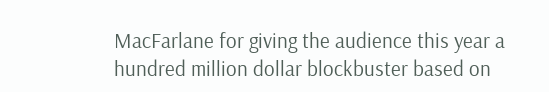MacFarlane for giving the audience this year a hundred million dollar blockbuster based on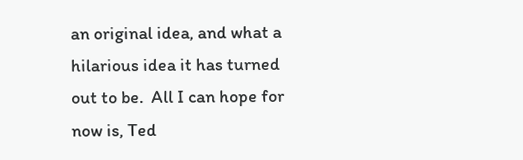an original idea, and what a hilarious idea it has turned out to be.  All I can hope for now is, Ted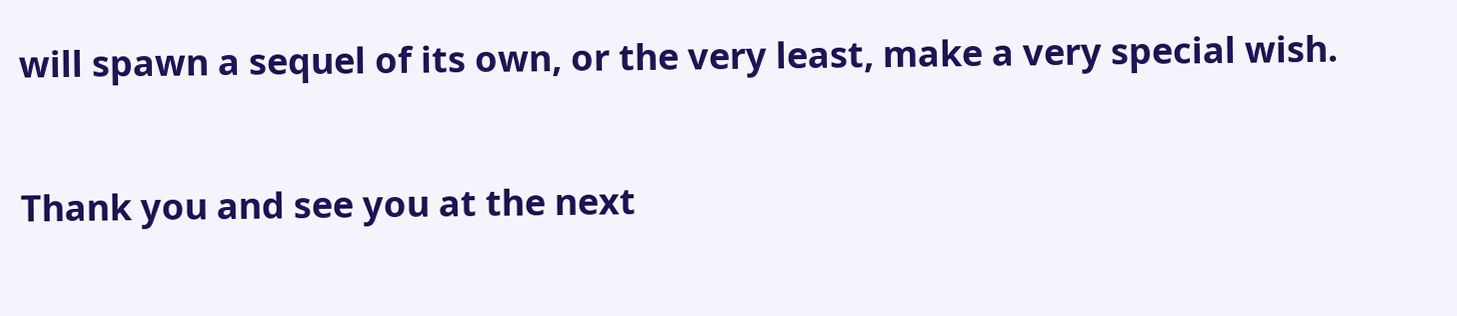will spawn a sequel of its own, or the very least, make a very special wish.

Thank you and see you at the next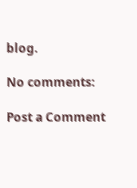blog.

No comments:

Post a Comment